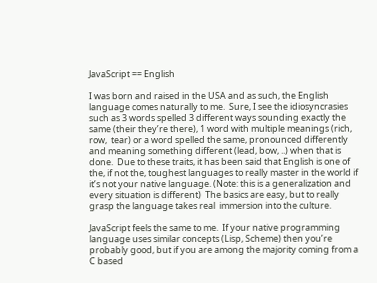JavaScript == English

I was born and raised in the USA and as such, the English language comes naturally to me.  Sure, I see the idiosyncrasies such as 3 words spelled 3 different ways sounding exactly the same (their they’re there), 1 word with multiple meanings (rich, row,  tear) or a word spelled the same, pronounced differently and meaning something different (lead, bow, ..) when that is done.  Due to these traits, it has been said that English is one of the, if not the, toughest languages to really master in the world if it’s not your native language. (Note: this is a generalization and every situation is different)  The basics are easy, but to really grasp the language takes real  immersion into the culture.

JavaScript feels the same to me.  If your native programming language uses similar concepts (Lisp, Scheme) then you’re probably good, but if you are among the majority coming from a C based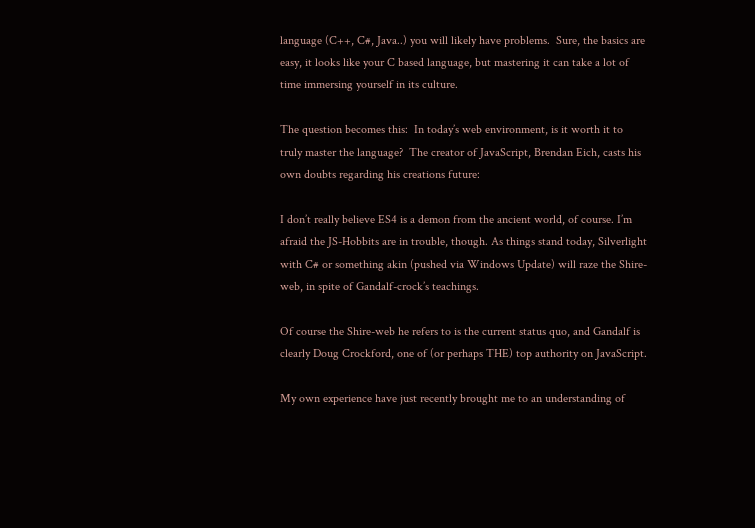language (C++, C#, Java..) you will likely have problems.  Sure, the basics are easy, it looks like your C based language, but mastering it can take a lot of time immersing yourself in its culture.

The question becomes this:  In today’s web environment, is it worth it to truly master the language?  The creator of JavaScript, Brendan Eich, casts his own doubts regarding his creations future:

I don’t really believe ES4 is a demon from the ancient world, of course. I’m afraid the JS-Hobbits are in trouble, though. As things stand today, Silverlight with C# or something akin (pushed via Windows Update) will raze the Shire-web, in spite of Gandalf-crock’s teachings.

Of course the Shire-web he refers to is the current status quo, and Gandalf is clearly Doug Crockford, one of (or perhaps THE) top authority on JavaScript.

My own experience have just recently brought me to an understanding of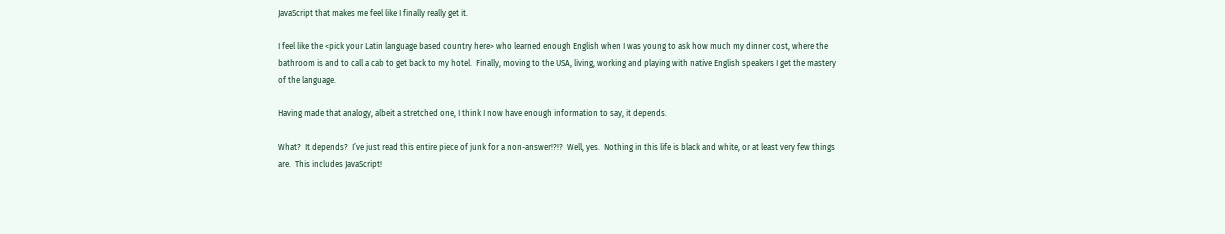JavaScript that makes me feel like I finally really get it.

I feel like the <pick your Latin language based country here> who learned enough English when I was young to ask how much my dinner cost, where the bathroom is and to call a cab to get back to my hotel.  Finally, moving to the USA, living, working and playing with native English speakers I get the mastery of the language.

Having made that analogy, albeit a stretched one, I think I now have enough information to say, it depends.

What?  It depends?  I’ve just read this entire piece of junk for a non-answer!?!?  Well, yes.  Nothing in this life is black and white, or at least very few things are.  This includes JavaScript!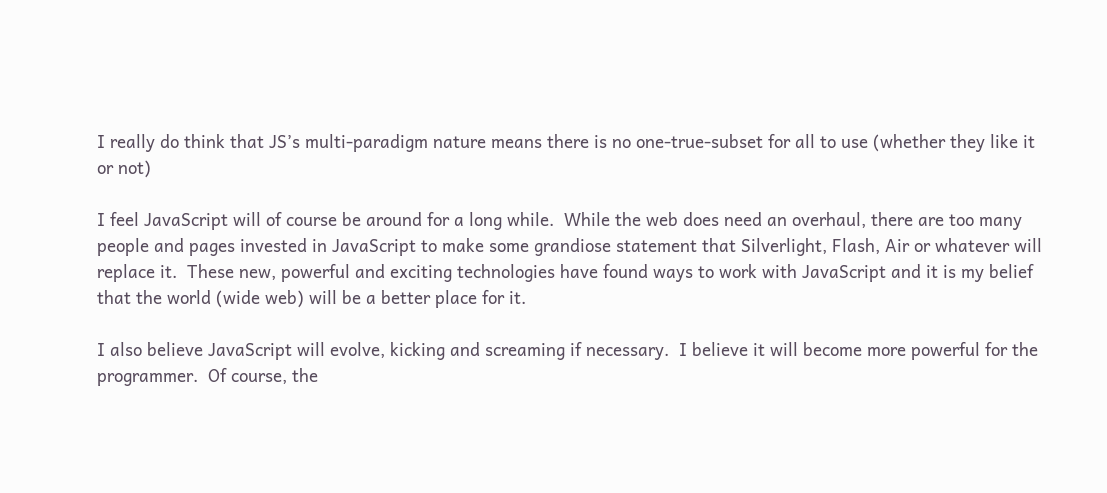I really do think that JS’s multi-paradigm nature means there is no one-true-subset for all to use (whether they like it or not)

I feel JavaScript will of course be around for a long while.  While the web does need an overhaul, there are too many people and pages invested in JavaScript to make some grandiose statement that Silverlight, Flash, Air or whatever will replace it.  These new, powerful and exciting technologies have found ways to work with JavaScript and it is my belief that the world (wide web) will be a better place for it.

I also believe JavaScript will evolve, kicking and screaming if necessary.  I believe it will become more powerful for the programmer.  Of course, the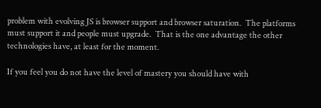problem with evolving JS is browser support and browser saturation.  The platforms must support it and people must upgrade.  That is the one advantage the other technologies have, at least for the moment.

If you feel you do not have the level of mastery you should have with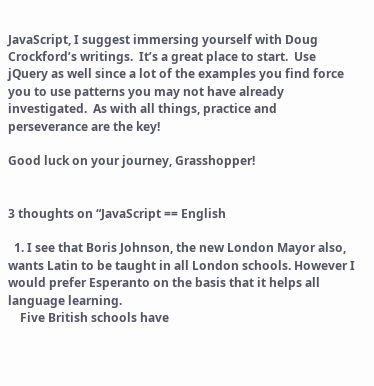JavaScript, I suggest immersing yourself with Doug Crockford’s writings.  It’s a great place to start.  Use jQuery as well since a lot of the examples you find force you to use patterns you may not have already investigated.  As with all things, practice and perseverance are the key!

Good luck on your journey, Grasshopper!


3 thoughts on “JavaScript == English

  1. I see that Boris Johnson, the new London Mayor also, wants Latin to be taught in all London schools. However I would prefer Esperanto on the basis that it helps all language learning.
    Five British schools have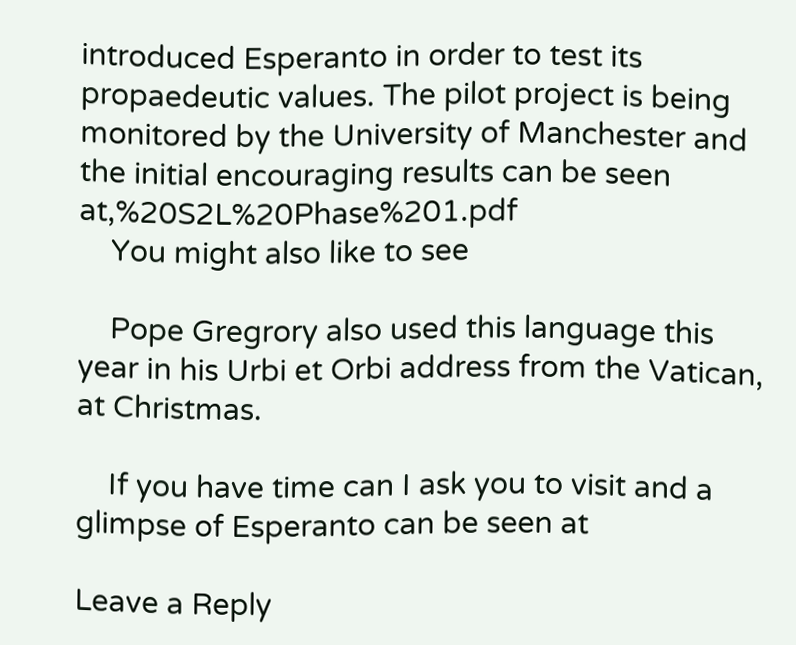introduced Esperanto in order to test its propaedeutic values. The pilot project is being monitored by the University of Manchester and the initial encouraging results can be seen at,%20S2L%20Phase%201.pdf
    You might also like to see

    Pope Gregrory also used this language this year in his Urbi et Orbi address from the Vatican, at Christmas.

    If you have time can I ask you to visit and a glimpse of Esperanto can be seen at

Leave a Reply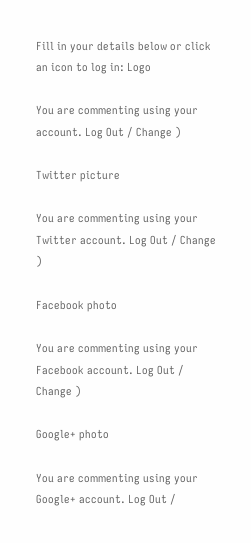Fill in your details below or click an icon to log in: Logo

You are commenting using your account. Log Out / Change )

Twitter picture

You are commenting using your Twitter account. Log Out / Change )

Facebook photo

You are commenting using your Facebook account. Log Out / Change )

Google+ photo

You are commenting using your Google+ account. Log Out /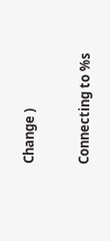Change )

Connecting to %s